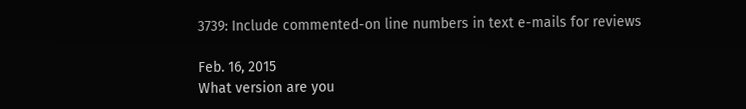3739: Include commented-on line numbers in text e-mails for reviews

Feb. 16, 2015
What version are you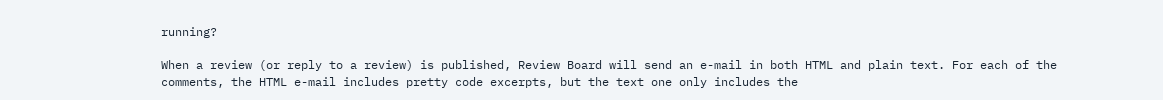running?

When a review (or reply to a review) is published, Review Board will send an e-mail in both HTML and plain text. For each of the comments, the HTML e-mail includes pretty code excerpts, but the text one only includes the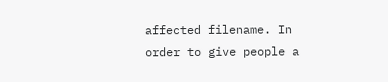affected filename. In order to give people a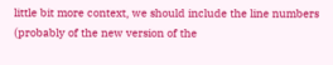little bit more context, we should include the line numbers (probably of the new version of the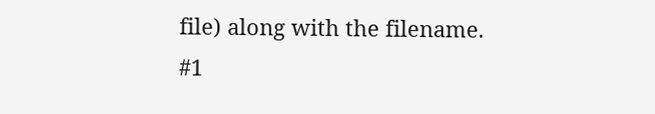file) along with the filename.
#1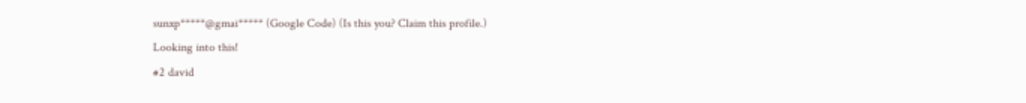sunxp*****@gmai***** (Google Code) (Is this you? Claim this profile.)
Looking into this!
#2 david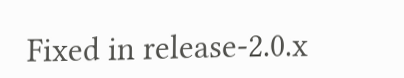Fixed in release-2.0.x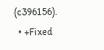(c396156).
  • +Fixed